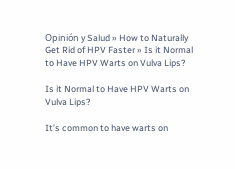Opinión y Salud » How to Naturally Get Rid of HPV Faster » Is it Normal to Have HPV Warts on Vulva Lips?

Is it Normal to Have HPV Warts on Vulva Lips?

It’s common to have warts on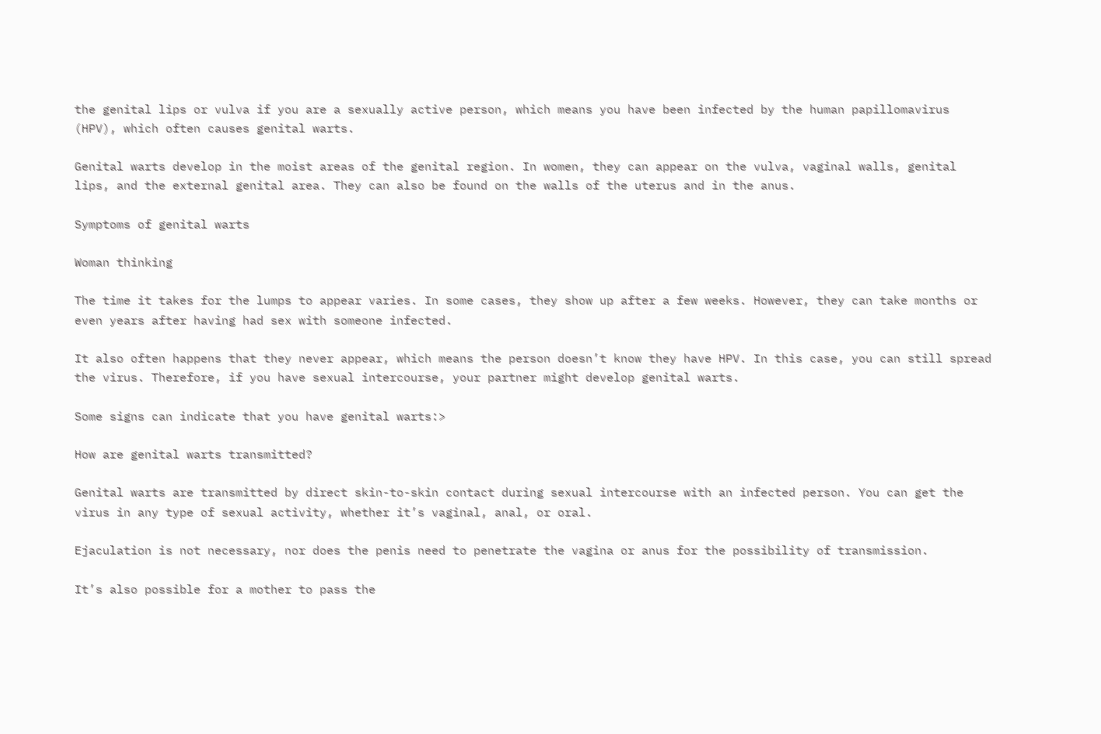the genital lips or vulva if you are a sexually active person, which means you have been infected by the human papillomavirus (HPV), which often causes genital warts.

Genital warts develop in the moist areas of the genital region. In women, they can appear on the vulva, vaginal walls, genital lips, and the external genital area. They can also be found on the walls of the uterus and in the anus.

Symptoms of genital warts

Woman thinking

The time it takes for the lumps to appear varies. In some cases, they show up after a few weeks. However, they can take months or even years after having had sex with someone infected.

It also often happens that they never appear, which means the person doesn’t know they have HPV. In this case, you can still spread the virus. Therefore, if you have sexual intercourse, your partner might develop genital warts.

Some signs can indicate that you have genital warts:>

How are genital warts transmitted?

Genital warts are transmitted by direct skin-to-skin contact during sexual intercourse with an infected person. You can get the virus in any type of sexual activity, whether it’s vaginal, anal, or oral.

Ejaculation is not necessary, nor does the penis need to penetrate the vagina or anus for the possibility of transmission.

It’s also possible for a mother to pass the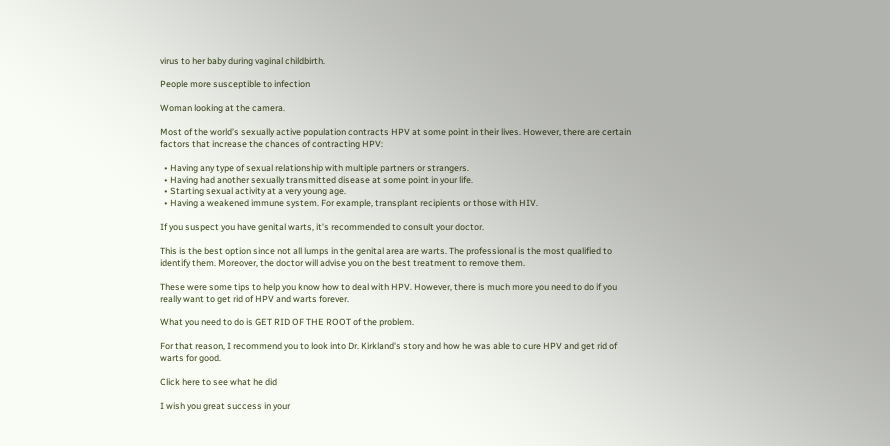virus to her baby during vaginal childbirth.

People more susceptible to infection

Woman looking at the camera.

Most of the world’s sexually active population contracts HPV at some point in their lives. However, there are certain factors that increase the chances of contracting HPV:

  • Having any type of sexual relationship with multiple partners or strangers.
  • Having had another sexually transmitted disease at some point in your life.
  • Starting sexual activity at a very young age.
  • Having a weakened immune system. For example, transplant recipients or those with HIV.

If you suspect you have genital warts, it’s recommended to consult your doctor.

This is the best option since not all lumps in the genital area are warts. The professional is the most qualified to identify them. Moreover, the doctor will advise you on the best treatment to remove them.

These were some tips to help you know how to deal with HPV. However, there is much more you need to do if you really want to get rid of HPV and warts forever.

What you need to do is GET RID OF THE ROOT of the problem.

For that reason, I recommend you to look into Dr. Kirkland's story and how he was able to cure HPV and get rid of warts for good.

Click here to see what he did

I wish you great success in your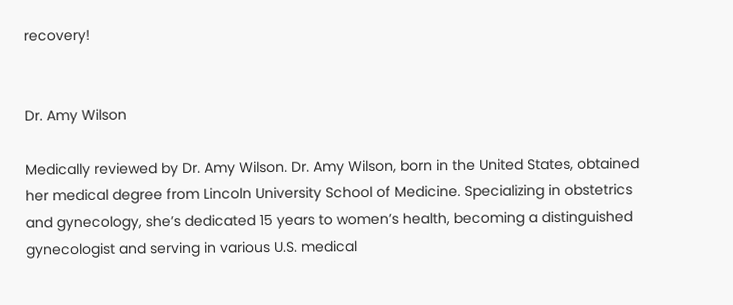recovery!


Dr. Amy Wilson

Medically reviewed by Dr. Amy Wilson. Dr. Amy Wilson, born in the United States, obtained her medical degree from Lincoln University School of Medicine. Specializing in obstetrics and gynecology, she’s dedicated 15 years to women’s health, becoming a distinguished gynecologist and serving in various U.S. medical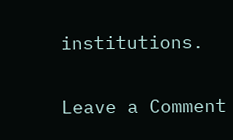institutions.


Leave a Comment